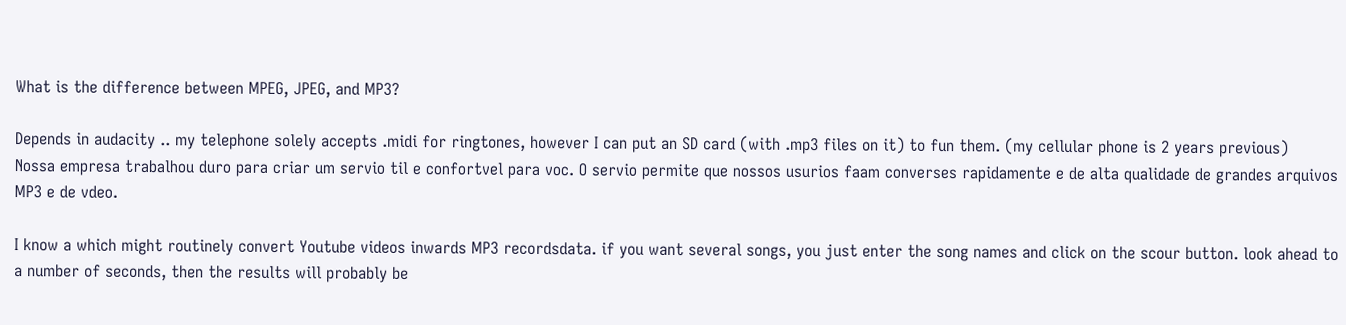What is the difference between MPEG, JPEG, and MP3?

Depends in audacity .. my telephone solely accepts .midi for ringtones, however I can put an SD card (with .mp3 files on it) to fun them. (my cellular phone is 2 years previous)
Nossa empresa trabalhou duro para criar um servio til e confortvel para voc. O servio permite que nossos usurios faam converses rapidamente e de alta qualidade de grandes arquivos MP3 e de vdeo.

I know a which might routinely convert Youtube videos inwards MP3 recordsdata. if you want several songs, you just enter the song names and click on the scour button. look ahead to a number of seconds, then the results will probably be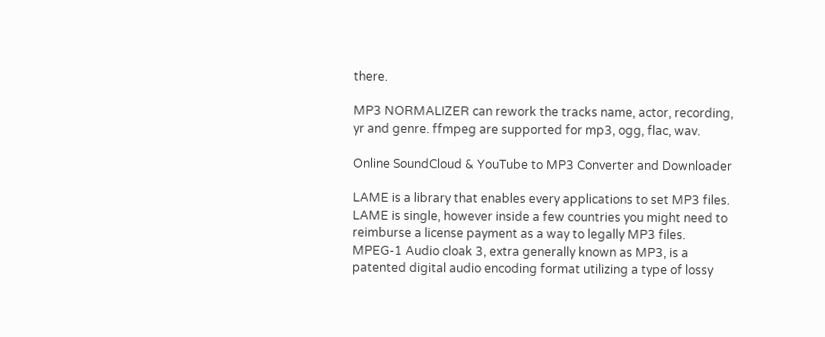there.

MP3 NORMALIZER can rework the tracks name, actor, recording, yr and genre. ffmpeg are supported for mp3, ogg, flac, wav.

Online SoundCloud & YouTube to MP3 Converter and Downloader

LAME is a library that enables every applications to set MP3 files. LAME is single, however inside a few countries you might need to reimburse a license payment as a way to legally MP3 files.
MPEG-1 Audio cloak 3, extra generally known as MP3, is a patented digital audio encoding format utilizing a type of lossy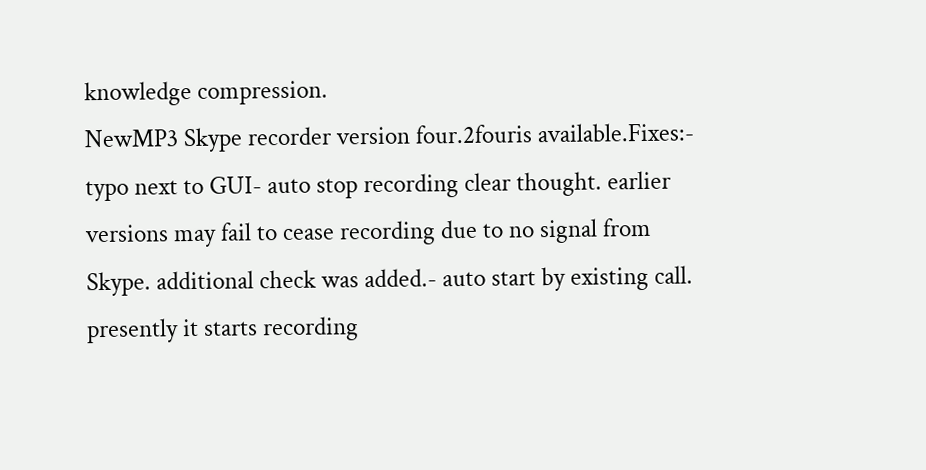knowledge compression.
NewMP3 Skype recorder version four.2fouris available.Fixes:- typo next to GUI- auto stop recording clear thought. earlier versions may fail to cease recording due to no signal from Skype. additional check was added.- auto start by existing call. presently it starts recording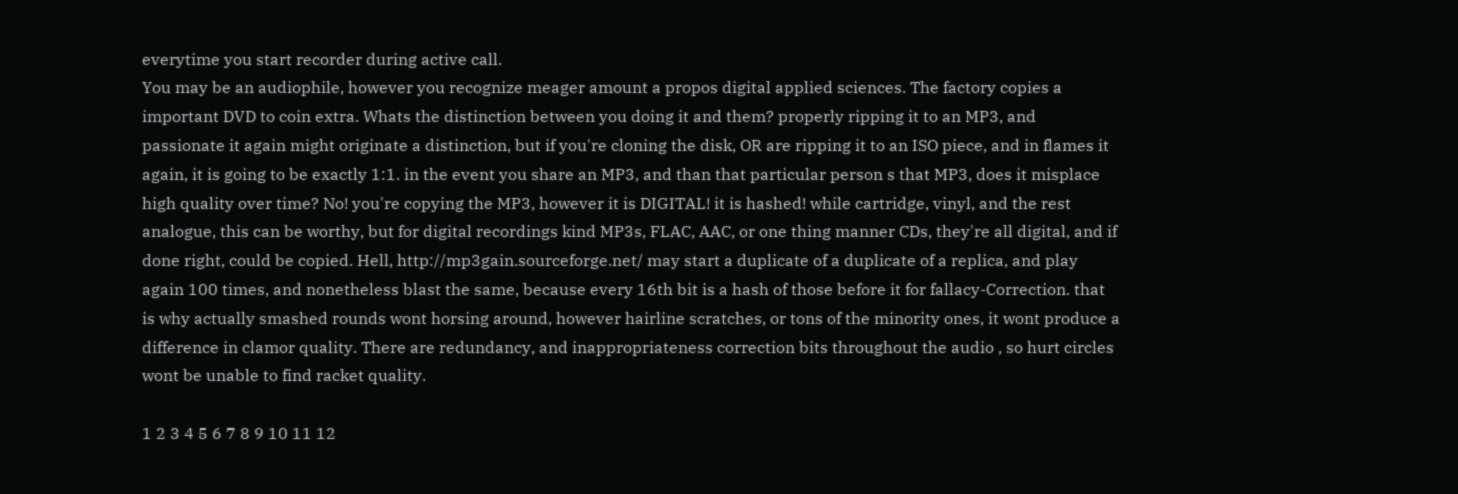everytime you start recorder during active call.
You may be an audiophile, however you recognize meager amount a propos digital applied sciences. The factory copies a important DVD to coin extra. Whats the distinction between you doing it and them? properly ripping it to an MP3, and passionate it again might originate a distinction, but if you're cloning the disk, OR are ripping it to an ISO piece, and in flames it again, it is going to be exactly 1:1. in the event you share an MP3, and than that particular person s that MP3, does it misplace high quality over time? No! you're copying the MP3, however it is DIGITAL! it is hashed! while cartridge, vinyl, and the rest analogue, this can be worthy, but for digital recordings kind MP3s, FLAC, AAC, or one thing manner CDs, they're all digital, and if done right, could be copied. Hell, http://mp3gain.sourceforge.net/ may start a duplicate of a duplicate of a replica, and play again 100 times, and nonetheless blast the same, because every 16th bit is a hash of those before it for fallacy-Correction. that is why actually smashed rounds wont horsing around, however hairline scratches, or tons of the minority ones, it wont produce a difference in clamor quality. There are redundancy, and inappropriateness correction bits throughout the audio , so hurt circles wont be unable to find racket quality.

1 2 3 4 5 6 7 8 9 10 11 12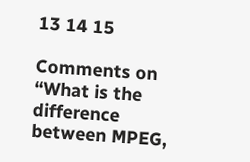13 14 15

Comments on “What is the difference between MPEG,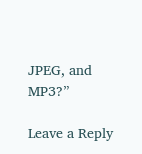JPEG, and MP3?”

Leave a Reply